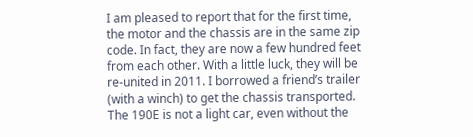I am pleased to report that for the first time, the motor and the chassis are in the same zip code. In fact, they are now a few hundred feet from each other. With a little luck, they will be re-united in 2011. I borrowed a friend’s trailer (with a winch) to get the chassis transported. The 190E is not a light car, even without the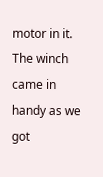motor in it. The winch came in handy as we got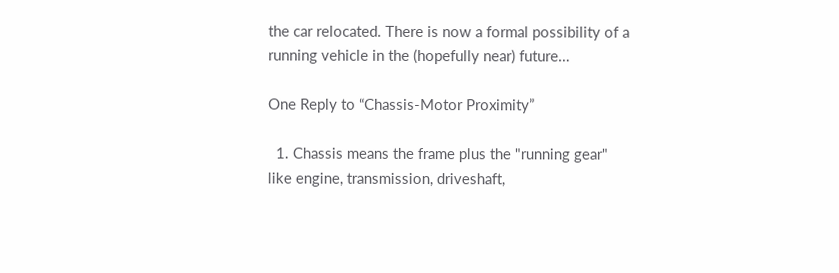the car relocated. There is now a formal possibility of a running vehicle in the (hopefully near) future…

One Reply to “Chassis-Motor Proximity”

  1. Chassis means the frame plus the "running gear" like engine, transmission, driveshaft,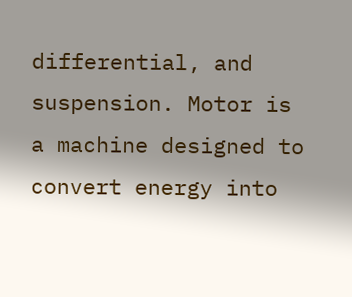differential, and suspension. Motor is a machine designed to convert energy into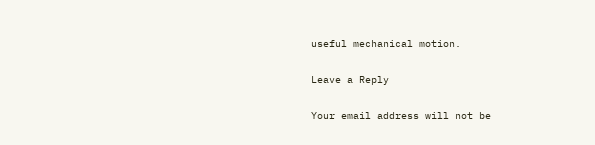useful mechanical motion.

Leave a Reply

Your email address will not be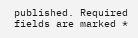published. Required fields are marked *